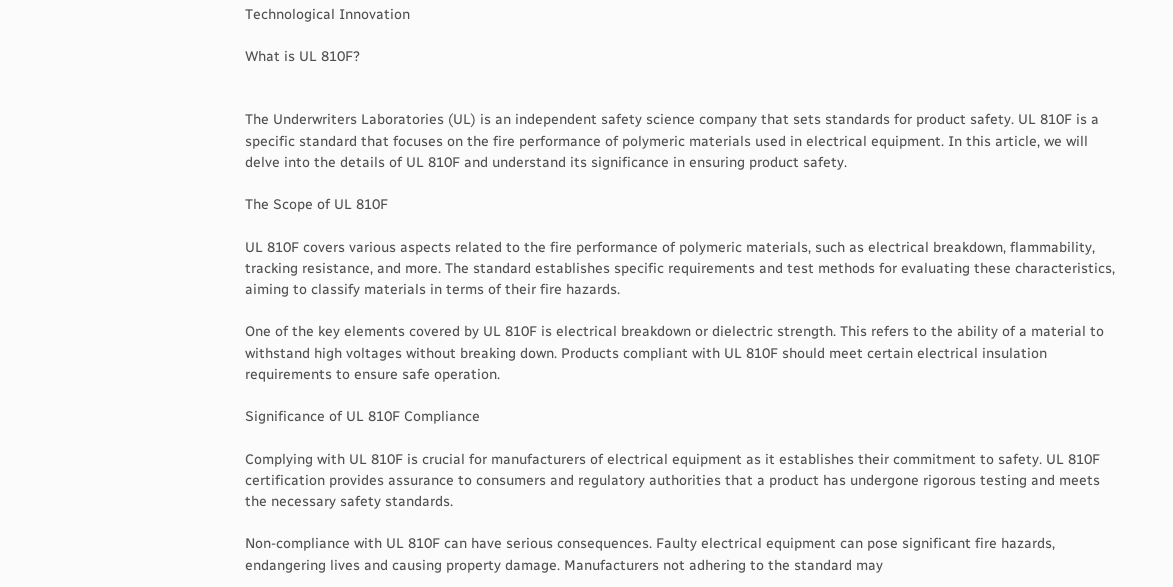Technological Innovation

What is UL 810F?


The Underwriters Laboratories (UL) is an independent safety science company that sets standards for product safety. UL 810F is a specific standard that focuses on the fire performance of polymeric materials used in electrical equipment. In this article, we will delve into the details of UL 810F and understand its significance in ensuring product safety.

The Scope of UL 810F

UL 810F covers various aspects related to the fire performance of polymeric materials, such as electrical breakdown, flammability, tracking resistance, and more. The standard establishes specific requirements and test methods for evaluating these characteristics, aiming to classify materials in terms of their fire hazards.

One of the key elements covered by UL 810F is electrical breakdown or dielectric strength. This refers to the ability of a material to withstand high voltages without breaking down. Products compliant with UL 810F should meet certain electrical insulation requirements to ensure safe operation.

Significance of UL 810F Compliance

Complying with UL 810F is crucial for manufacturers of electrical equipment as it establishes their commitment to safety. UL 810F certification provides assurance to consumers and regulatory authorities that a product has undergone rigorous testing and meets the necessary safety standards.

Non-compliance with UL 810F can have serious consequences. Faulty electrical equipment can pose significant fire hazards, endangering lives and causing property damage. Manufacturers not adhering to the standard may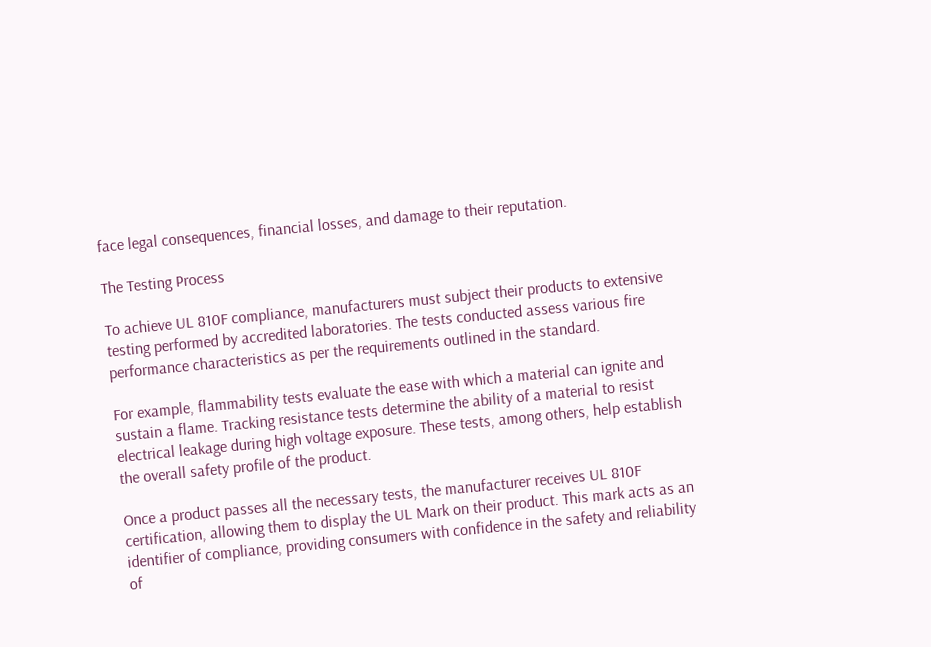face legal consequences, financial losses, and damage to their reputation.

The Testing Process

To achieve UL 810F compliance, manufacturers must subject their products to extensive testing performed by accredited laboratories. The tests conducted assess various fire performance characteristics as per the requirements outlined in the standard.

For example, flammability tests evaluate the ease with which a material can ignite and sustain a flame. Tracking resistance tests determine the ability of a material to resist electrical leakage during high voltage exposure. These tests, among others, help establish the overall safety profile of the product.

Once a product passes all the necessary tests, the manufacturer receives UL 810F certification, allowing them to display the UL Mark on their product. This mark acts as an identifier of compliance, providing consumers with confidence in the safety and reliability of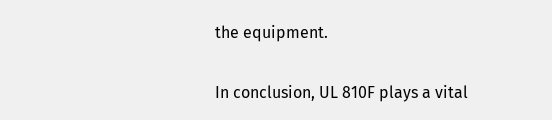the equipment.


In conclusion, UL 810F plays a vital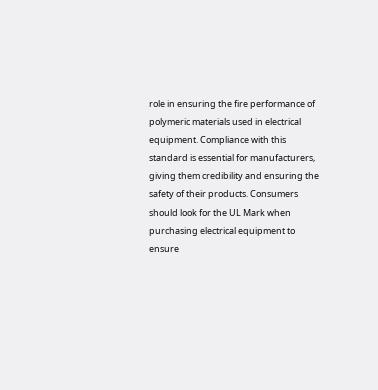role in ensuring the fire performance of polymeric materials used in electrical equipment. Compliance with this standard is essential for manufacturers, giving them credibility and ensuring the safety of their products. Consumers should look for the UL Mark when purchasing electrical equipment to ensure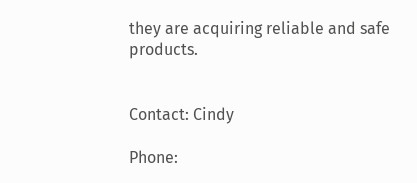they are acquiring reliable and safe products.


Contact: Cindy

Phone: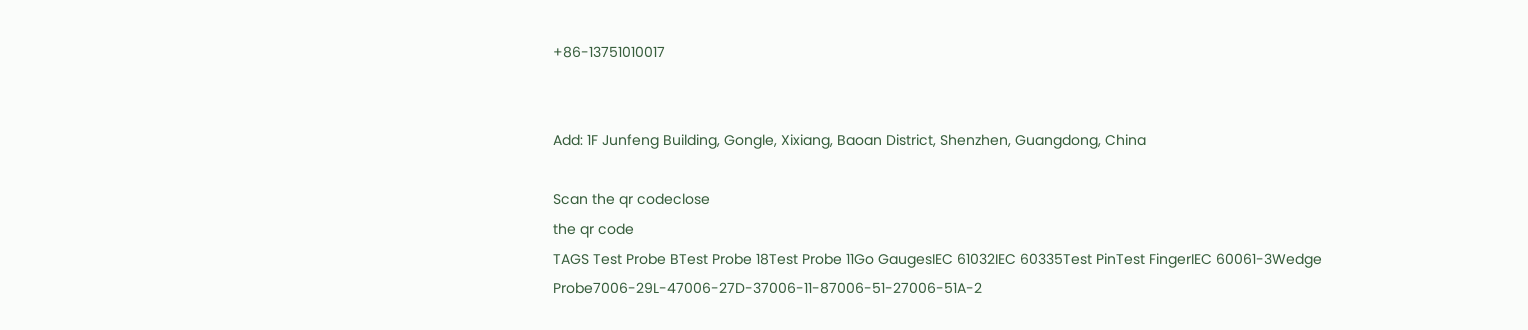+86-13751010017


Add: 1F Junfeng Building, Gongle, Xixiang, Baoan District, Shenzhen, Guangdong, China

Scan the qr codeclose
the qr code
TAGS Test Probe BTest Probe 18Test Probe 11Go GaugesIEC 61032IEC 60335Test PinTest FingerIEC 60061-3Wedge Probe7006-29L-47006-27D-37006-11-87006-51-27006-51A-2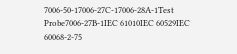7006-50-17006-27C-17006-28A-1Test Probe7006-27B-1IEC 61010IEC 60529IEC 60068-2-75